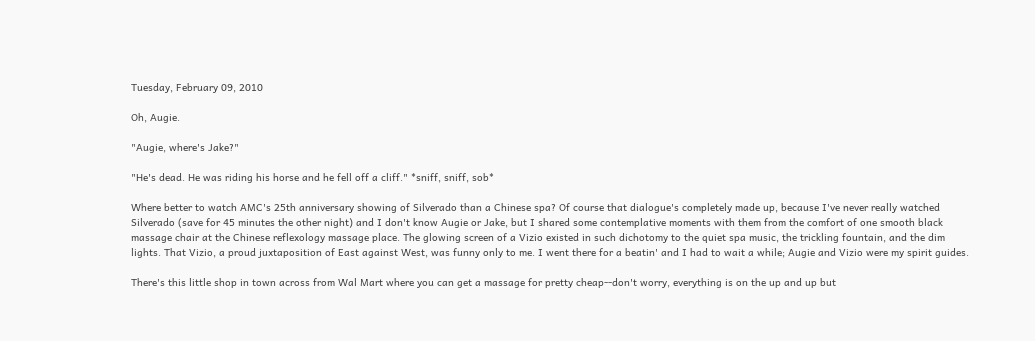Tuesday, February 09, 2010

Oh, Augie.

"Augie, where's Jake?"

"He's dead. He was riding his horse and he fell off a cliff." *sniff, sniff, sob*

Where better to watch AMC's 25th anniversary showing of Silverado than a Chinese spa? Of course that dialogue's completely made up, because I've never really watched Silverado (save for 45 minutes the other night) and I don't know Augie or Jake, but I shared some contemplative moments with them from the comfort of one smooth black massage chair at the Chinese reflexology massage place. The glowing screen of a Vizio existed in such dichotomy to the quiet spa music, the trickling fountain, and the dim lights. That Vizio, a proud juxtaposition of East against West, was funny only to me. I went there for a beatin' and I had to wait a while; Augie and Vizio were my spirit guides.

There's this little shop in town across from Wal Mart where you can get a massage for pretty cheap--don't worry, everything is on the up and up but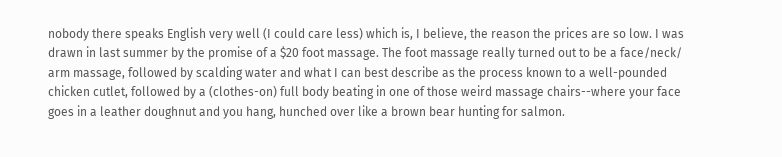nobody there speaks English very well (I could care less) which is, I believe, the reason the prices are so low. I was drawn in last summer by the promise of a $20 foot massage. The foot massage really turned out to be a face/neck/ arm massage, followed by scalding water and what I can best describe as the process known to a well-pounded chicken cutlet, followed by a (clothes-on) full body beating in one of those weird massage chairs--where your face goes in a leather doughnut and you hang, hunched over like a brown bear hunting for salmon.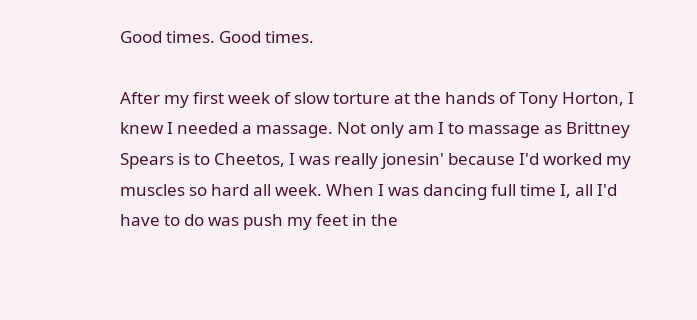Good times. Good times.

After my first week of slow torture at the hands of Tony Horton, I knew I needed a massage. Not only am I to massage as Brittney Spears is to Cheetos, I was really jonesin' because I'd worked my muscles so hard all week. When I was dancing full time I, all I'd have to do was push my feet in the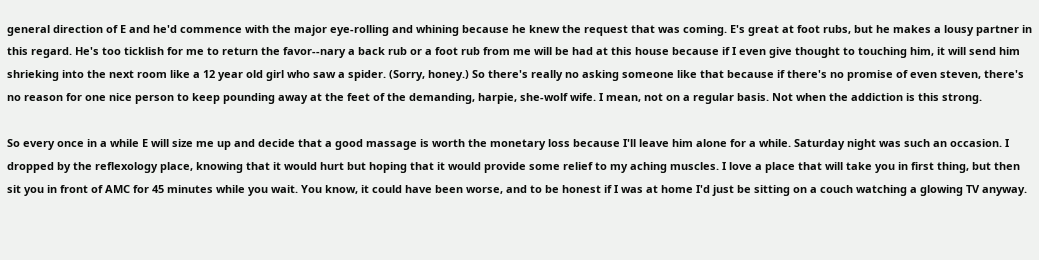general direction of E and he'd commence with the major eye-rolling and whining because he knew the request that was coming. E's great at foot rubs, but he makes a lousy partner in this regard. He's too ticklish for me to return the favor--nary a back rub or a foot rub from me will be had at this house because if I even give thought to touching him, it will send him shrieking into the next room like a 12 year old girl who saw a spider. (Sorry, honey.) So there's really no asking someone like that because if there's no promise of even steven, there's no reason for one nice person to keep pounding away at the feet of the demanding, harpie, she-wolf wife. I mean, not on a regular basis. Not when the addiction is this strong.

So every once in a while E will size me up and decide that a good massage is worth the monetary loss because I'll leave him alone for a while. Saturday night was such an occasion. I dropped by the reflexology place, knowing that it would hurt but hoping that it would provide some relief to my aching muscles. I love a place that will take you in first thing, but then sit you in front of AMC for 45 minutes while you wait. You know, it could have been worse, and to be honest if I was at home I'd just be sitting on a couch watching a glowing TV anyway.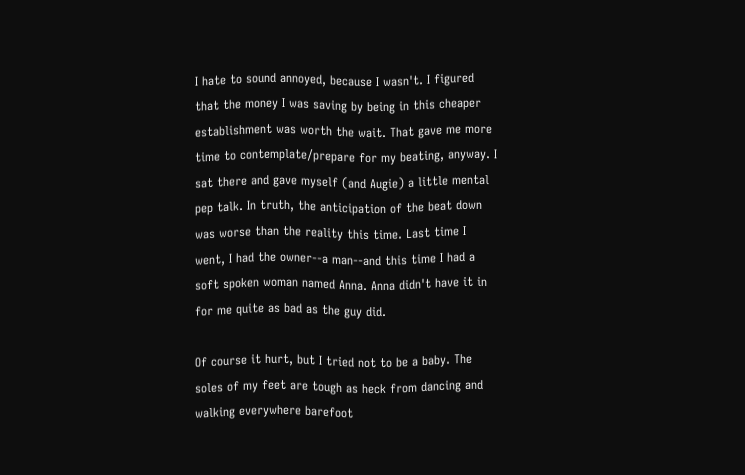I hate to sound annoyed, because I wasn't. I figured that the money I was saving by being in this cheaper establishment was worth the wait. That gave me more time to contemplate/prepare for my beating, anyway. I sat there and gave myself (and Augie) a little mental pep talk. In truth, the anticipation of the beat down was worse than the reality this time. Last time I went, I had the owner--a man--and this time I had a soft spoken woman named Anna. Anna didn't have it in for me quite as bad as the guy did.

Of course it hurt, but I tried not to be a baby. The soles of my feet are tough as heck from dancing and walking everywhere barefoot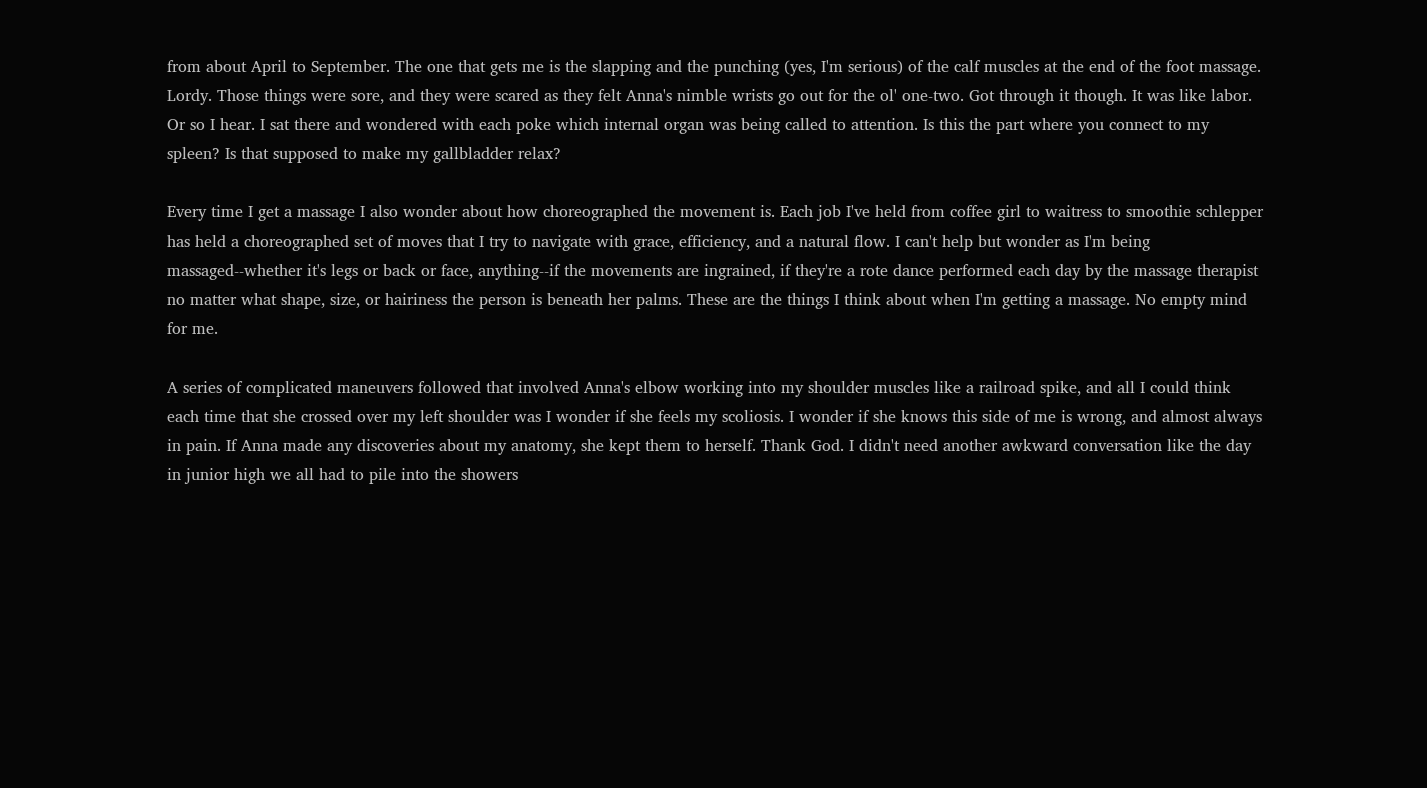from about April to September. The one that gets me is the slapping and the punching (yes, I'm serious) of the calf muscles at the end of the foot massage. Lordy. Those things were sore, and they were scared as they felt Anna's nimble wrists go out for the ol' one-two. Got through it though. It was like labor. Or so I hear. I sat there and wondered with each poke which internal organ was being called to attention. Is this the part where you connect to my spleen? Is that supposed to make my gallbladder relax?

Every time I get a massage I also wonder about how choreographed the movement is. Each job I've held from coffee girl to waitress to smoothie schlepper has held a choreographed set of moves that I try to navigate with grace, efficiency, and a natural flow. I can't help but wonder as I'm being massaged--whether it's legs or back or face, anything--if the movements are ingrained, if they're a rote dance performed each day by the massage therapist no matter what shape, size, or hairiness the person is beneath her palms. These are the things I think about when I'm getting a massage. No empty mind for me.

A series of complicated maneuvers followed that involved Anna's elbow working into my shoulder muscles like a railroad spike, and all I could think each time that she crossed over my left shoulder was I wonder if she feels my scoliosis. I wonder if she knows this side of me is wrong, and almost always in pain. If Anna made any discoveries about my anatomy, she kept them to herself. Thank God. I didn't need another awkward conversation like the day in junior high we all had to pile into the showers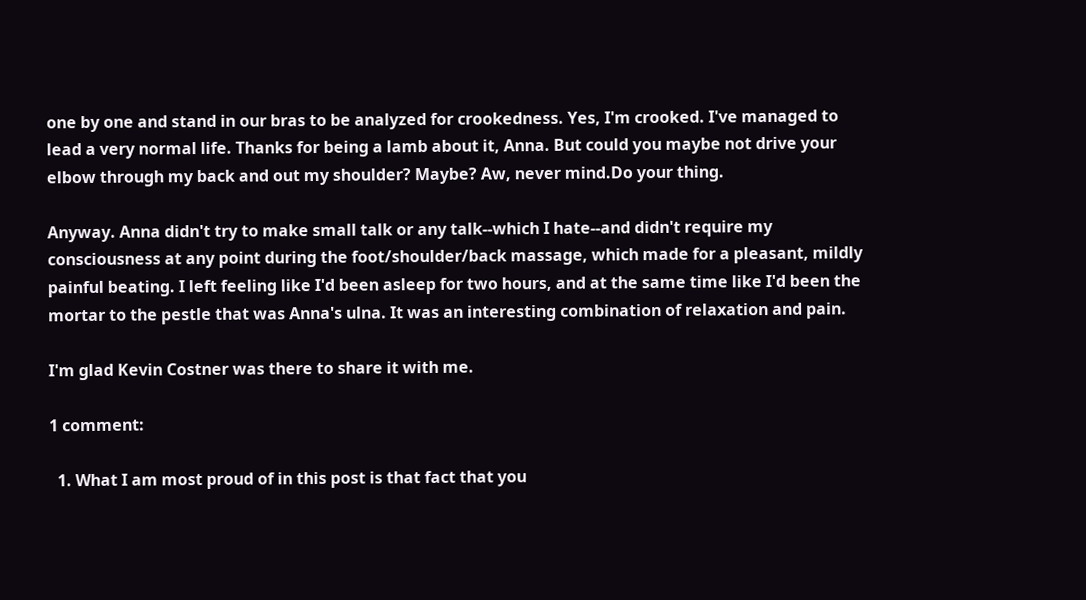one by one and stand in our bras to be analyzed for crookedness. Yes, I'm crooked. I've managed to lead a very normal life. Thanks for being a lamb about it, Anna. But could you maybe not drive your elbow through my back and out my shoulder? Maybe? Aw, never mind.Do your thing.

Anyway. Anna didn't try to make small talk or any talk--which I hate--and didn't require my consciousness at any point during the foot/shoulder/back massage, which made for a pleasant, mildly painful beating. I left feeling like I'd been asleep for two hours, and at the same time like I'd been the mortar to the pestle that was Anna's ulna. It was an interesting combination of relaxation and pain.

I'm glad Kevin Costner was there to share it with me.

1 comment:

  1. What I am most proud of in this post is that fact that you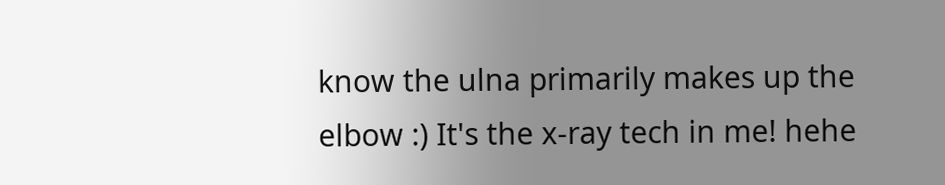know the ulna primarily makes up the elbow :) It's the x-ray tech in me! hehe